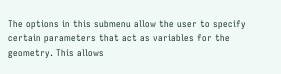The options in this submenu allow the user to specify certain parameters that act as variables for the geometry. This allows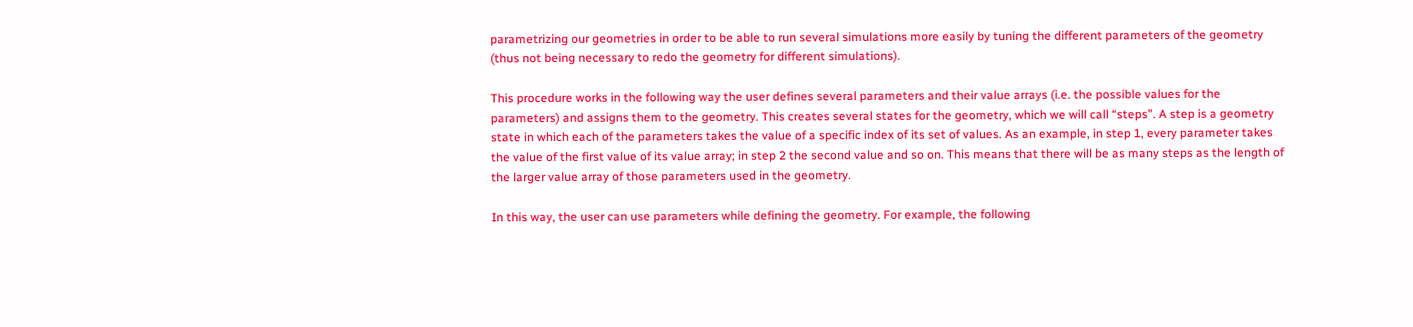parametrizing our geometries in order to be able to run several simulations more easily by tuning the different parameters of the geometry (thus not being necessary to redo the geometry for different simulations).

This procedure works in the following way the user defines several parameters and their value arrays (i.e. the possible values for the parameters) and assigns them to the geometry. This creates several states for the geometry, which we will call “steps”. A step is a geometry state in which each of the parameters takes the value of a specific index of its set of values. As an example, in step 1, every parameter takes the value of the first value of its value array; in step 2 the second value and so on. This means that there will be as many steps as the length of the larger value array of those parameters used in the geometry.

In this way, the user can use parameters while defining the geometry. For example, the following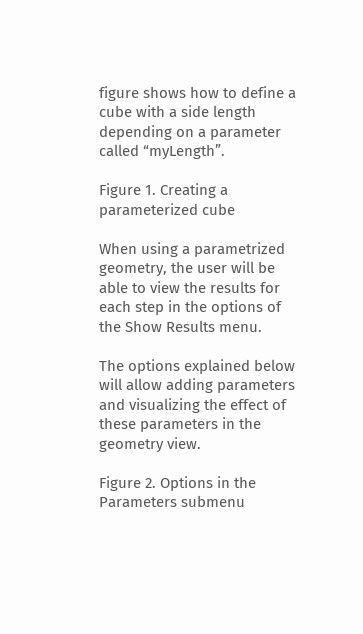figure shows how to define a cube with a side length depending on a parameter called “myLength”.

Figure 1. Creating a parameterized cube

When using a parametrized geometry, the user will be able to view the results for each step in the options of the Show Results menu.

The options explained below will allow adding parameters and visualizing the effect of these parameters in the geometry view.

Figure 2. Options in the Parameters submenu